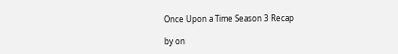Once Upon a Time Season 3 Recap

by on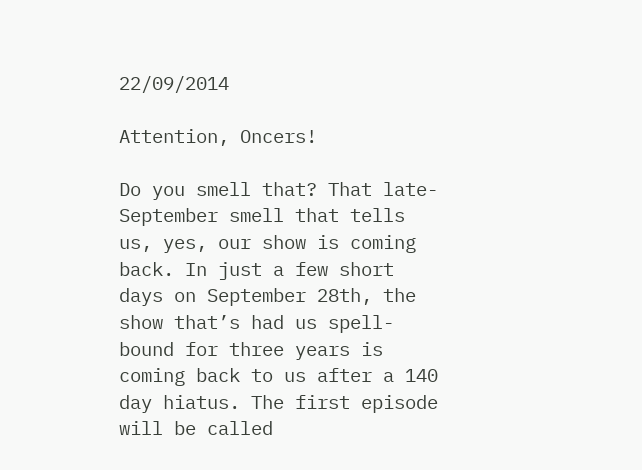22/09/2014

Attention, Oncers!

Do you smell that? That late-September smell that tells us, yes, our show is coming back. In just a few short days on September 28th, the show that’s had us spell-bound for three years is coming back to us after a 140 day hiatus. The first episode will be called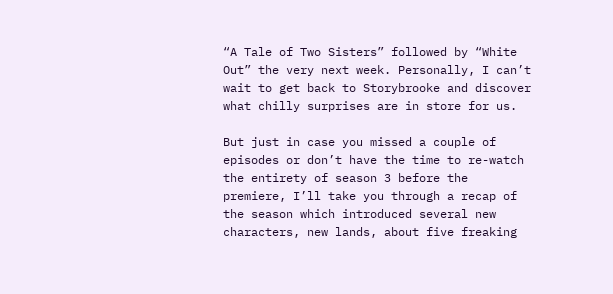“A Tale of Two Sisters” followed by “White Out” the very next week. Personally, I can’t wait to get back to Storybrooke and discover what chilly surprises are in store for us.

But just in case you missed a couple of episodes or don’t have the time to re-watch the entirety of season 3 before the premiere, I’ll take you through a recap of the season which introduced several new characters, new lands, about five freaking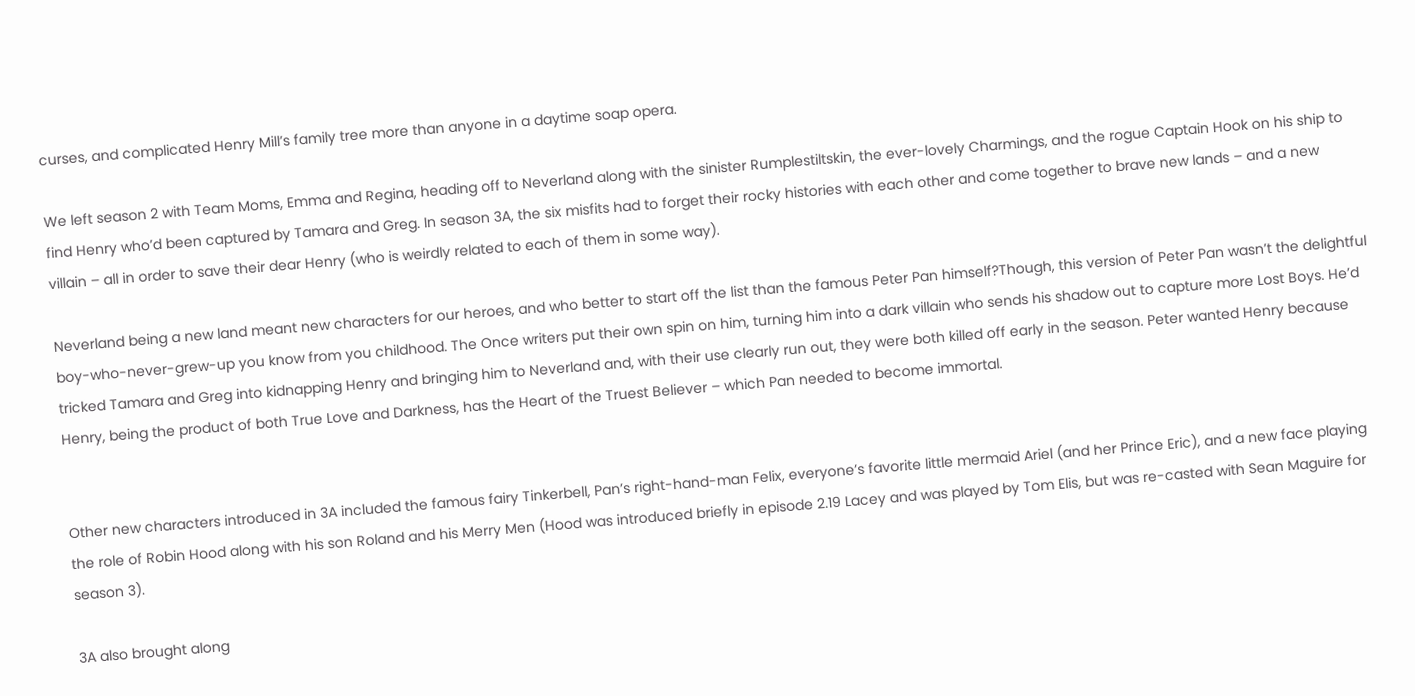curses, and complicated Henry Mill’s family tree more than anyone in a daytime soap opera.

We left season 2 with Team Moms, Emma and Regina, heading off to Neverland along with the sinister Rumplestiltskin, the ever-lovely Charmings, and the rogue Captain Hook on his ship to find Henry who’d been captured by Tamara and Greg. In season 3A, the six misfits had to forget their rocky histories with each other and come together to brave new lands – and a new villain – all in order to save their dear Henry (who is weirdly related to each of them in some way).

Neverland being a new land meant new characters for our heroes, and who better to start off the list than the famous Peter Pan himself?Though, this version of Peter Pan wasn’t the delightful boy-who-never-grew-up you know from you childhood. The Once writers put their own spin on him, turning him into a dark villain who sends his shadow out to capture more Lost Boys. He’d tricked Tamara and Greg into kidnapping Henry and bringing him to Neverland and, with their use clearly run out, they were both killed off early in the season. Peter wanted Henry because Henry, being the product of both True Love and Darkness, has the Heart of the Truest Believer – which Pan needed to become immortal.


Other new characters introduced in 3A included the famous fairy Tinkerbell, Pan’s right-hand-man Felix, everyone’s favorite little mermaid Ariel (and her Prince Eric), and a new face playing the role of Robin Hood along with his son Roland and his Merry Men (Hood was introduced briefly in episode 2.19 Lacey and was played by Tom Elis, but was re-casted with Sean Maguire for season 3).

3A also brought along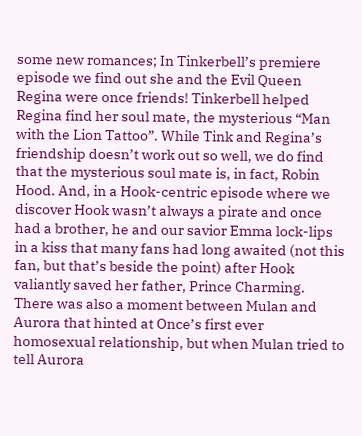some new romances; In Tinkerbell’s premiere episode we find out she and the Evil Queen Regina were once friends! Tinkerbell helped Regina find her soul mate, the mysterious “Man with the Lion Tattoo”. While Tink and Regina’s friendship doesn’t work out so well, we do find that the mysterious soul mate is, in fact, Robin Hood. And, in a Hook-centric episode where we discover Hook wasn’t always a pirate and once had a brother, he and our savior Emma lock-lips in a kiss that many fans had long awaited (not this fan, but that’s beside the point) after Hook valiantly saved her father, Prince Charming. There was also a moment between Mulan and Aurora that hinted at Once’s first ever homosexual relationship, but when Mulan tried to tell Aurora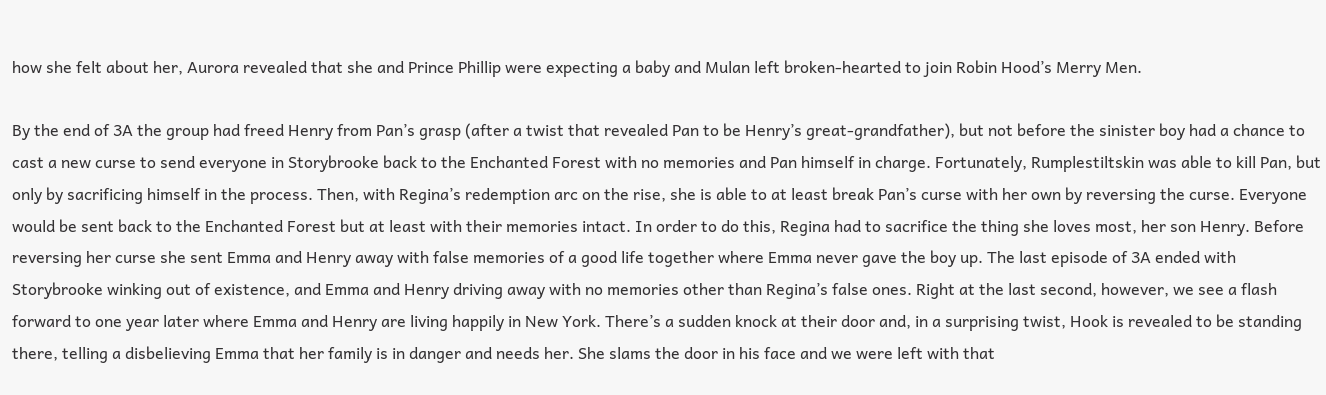how she felt about her, Aurora revealed that she and Prince Phillip were expecting a baby and Mulan left broken-hearted to join Robin Hood’s Merry Men.

By the end of 3A the group had freed Henry from Pan’s grasp (after a twist that revealed Pan to be Henry’s great-grandfather), but not before the sinister boy had a chance to cast a new curse to send everyone in Storybrooke back to the Enchanted Forest with no memories and Pan himself in charge. Fortunately, Rumplestiltskin was able to kill Pan, but only by sacrificing himself in the process. Then, with Regina’s redemption arc on the rise, she is able to at least break Pan’s curse with her own by reversing the curse. Everyone would be sent back to the Enchanted Forest but at least with their memories intact. In order to do this, Regina had to sacrifice the thing she loves most, her son Henry. Before reversing her curse she sent Emma and Henry away with false memories of a good life together where Emma never gave the boy up. The last episode of 3A ended with Storybrooke winking out of existence, and Emma and Henry driving away with no memories other than Regina’s false ones. Right at the last second, however, we see a flash forward to one year later where Emma and Henry are living happily in New York. There’s a sudden knock at their door and, in a surprising twist, Hook is revealed to be standing there, telling a disbelieving Emma that her family is in danger and needs her. She slams the door in his face and we were left with that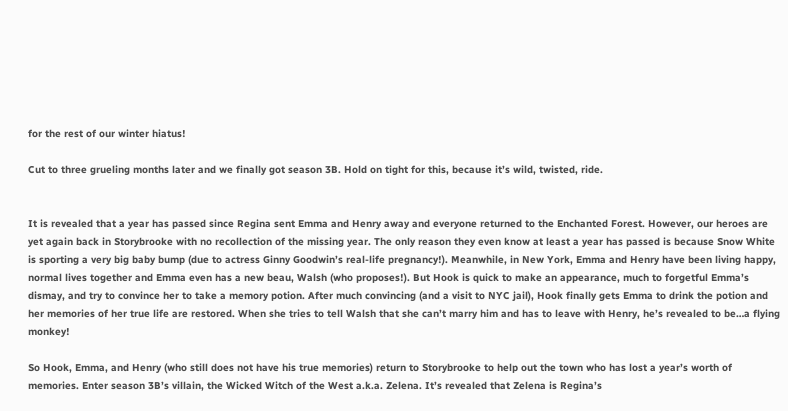for the rest of our winter hiatus!

Cut to three grueling months later and we finally got season 3B. Hold on tight for this, because it’s wild, twisted, ride.


It is revealed that a year has passed since Regina sent Emma and Henry away and everyone returned to the Enchanted Forest. However, our heroes are yet again back in Storybrooke with no recollection of the missing year. The only reason they even know at least a year has passed is because Snow White is sporting a very big baby bump (due to actress Ginny Goodwin’s real-life pregnancy!). Meanwhile, in New York, Emma and Henry have been living happy, normal lives together and Emma even has a new beau, Walsh (who proposes!). But Hook is quick to make an appearance, much to forgetful Emma’s dismay, and try to convince her to take a memory potion. After much convincing (and a visit to NYC jail), Hook finally gets Emma to drink the potion and her memories of her true life are restored. When she tries to tell Walsh that she can’t marry him and has to leave with Henry, he’s revealed to be…a flying monkey!

So Hook, Emma, and Henry (who still does not have his true memories) return to Storybrooke to help out the town who has lost a year’s worth of memories. Enter season 3B’s villain, the Wicked Witch of the West a.k.a. Zelena. It’s revealed that Zelena is Regina’s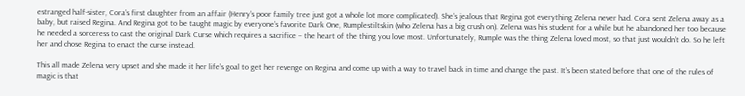estranged half-sister, Cora’s first daughter from an affair (Henry’s poor family tree just got a whole lot more complicated). She’s jealous that Regina got everything Zelena never had. Cora sent Zelena away as a baby, but raised Regina. And Regina got to be taught magic by everyone’s favorite Dark One, Rumplestiltskin (who Zelena has a big crush on). Zelena was his student for a while but he abandoned her too because he needed a sorceress to cast the original Dark Curse which requires a sacrifice – the heart of the thing you love most. Unfortunately, Rumple was the thing Zelena loved most, so that just wouldn’t do. So he left her and chose Regina to enact the curse instead.

This all made Zelena very upset and she made it her life’s goal to get her revenge on Regina and come up with a way to travel back in time and change the past. It’s been stated before that one of the rules of magic is that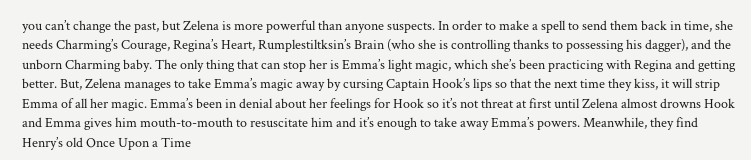you can’t change the past, but Zelena is more powerful than anyone suspects. In order to make a spell to send them back in time, she needs Charming’s Courage, Regina’s Heart, Rumplestiltksin’s Brain (who she is controlling thanks to possessing his dagger), and the unborn Charming baby. The only thing that can stop her is Emma’s light magic, which she’s been practicing with Regina and getting better. But, Zelena manages to take Emma’s magic away by cursing Captain Hook’s lips so that the next time they kiss, it will strip Emma of all her magic. Emma’s been in denial about her feelings for Hook so it’s not threat at first until Zelena almost drowns Hook and Emma gives him mouth-to-mouth to resuscitate him and it’s enough to take away Emma’s powers. Meanwhile, they find Henry’s old Once Upon a Time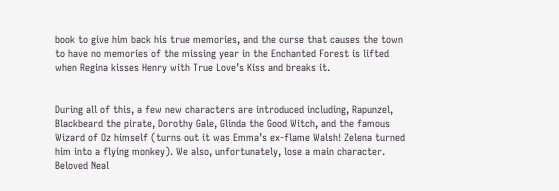book to give him back his true memories, and the curse that causes the town to have no memories of the missing year in the Enchanted Forest is lifted when Regina kisses Henry with True Love’s Kiss and breaks it.


During all of this, a few new characters are introduced including, Rapunzel, Blackbeard the pirate, Dorothy Gale, Glinda the Good Witch, and the famous Wizard of Oz himself (turns out it was Emma’s ex-flame Walsh! Zelena turned him into a flying monkey). We also, unfortunately, lose a main character. Beloved Neal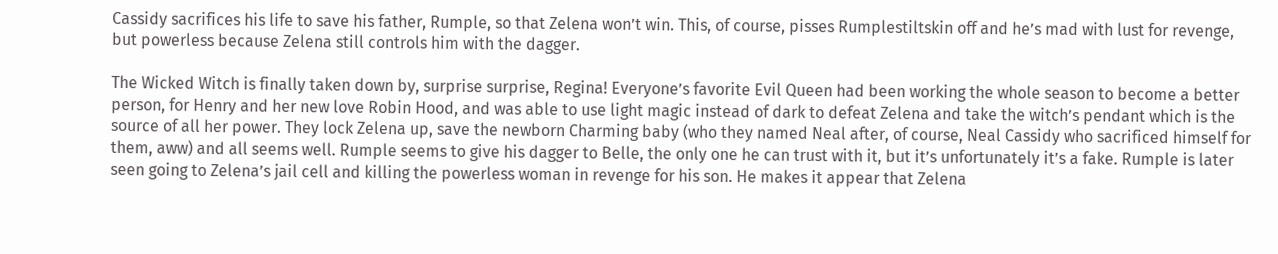Cassidy sacrifices his life to save his father, Rumple, so that Zelena won’t win. This, of course, pisses Rumplestiltskin off and he’s mad with lust for revenge, but powerless because Zelena still controls him with the dagger.

The Wicked Witch is finally taken down by, surprise surprise, Regina! Everyone’s favorite Evil Queen had been working the whole season to become a better person, for Henry and her new love Robin Hood, and was able to use light magic instead of dark to defeat Zelena and take the witch’s pendant which is the source of all her power. They lock Zelena up, save the newborn Charming baby (who they named Neal after, of course, Neal Cassidy who sacrificed himself for them, aww) and all seems well. Rumple seems to give his dagger to Belle, the only one he can trust with it, but it’s unfortunately it’s a fake. Rumple is later seen going to Zelena’s jail cell and killing the powerless woman in revenge for his son. He makes it appear that Zelena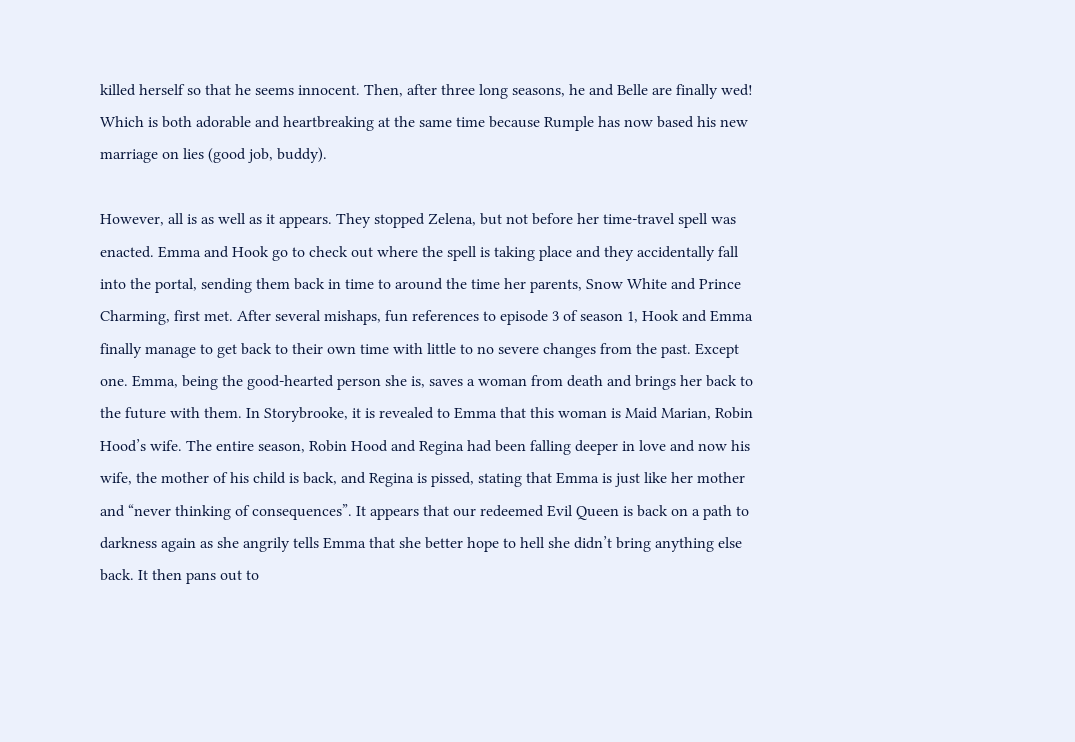killed herself so that he seems innocent. Then, after three long seasons, he and Belle are finally wed! Which is both adorable and heartbreaking at the same time because Rumple has now based his new marriage on lies (good job, buddy).

However, all is as well as it appears. They stopped Zelena, but not before her time-travel spell was enacted. Emma and Hook go to check out where the spell is taking place and they accidentally fall into the portal, sending them back in time to around the time her parents, Snow White and Prince Charming, first met. After several mishaps, fun references to episode 3 of season 1, Hook and Emma finally manage to get back to their own time with little to no severe changes from the past. Except one. Emma, being the good-hearted person she is, saves a woman from death and brings her back to the future with them. In Storybrooke, it is revealed to Emma that this woman is Maid Marian, Robin Hood’s wife. The entire season, Robin Hood and Regina had been falling deeper in love and now his wife, the mother of his child is back, and Regina is pissed, stating that Emma is just like her mother and “never thinking of consequences”. It appears that our redeemed Evil Queen is back on a path to darkness again as she angrily tells Emma that she better hope to hell she didn’t bring anything else back. It then pans out to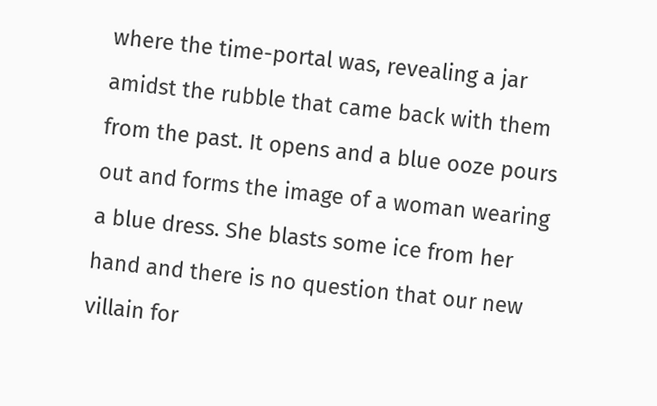where the time-portal was, revealing a jar amidst the rubble that came back with them from the past. It opens and a blue ooze pours out and forms the image of a woman wearing a blue dress. She blasts some ice from her hand and there is no question that our new villain for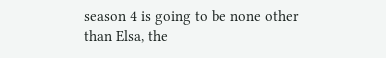season 4 is going to be none other than Elsa, the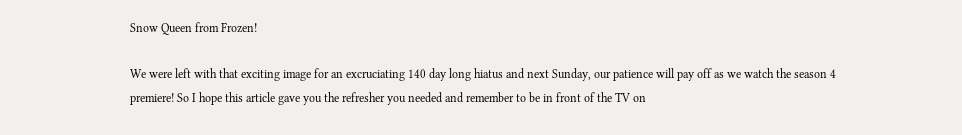Snow Queen from Frozen!

We were left with that exciting image for an excruciating 140 day long hiatus and next Sunday, our patience will pay off as we watch the season 4 premiere! So I hope this article gave you the refresher you needed and remember to be in front of the TV on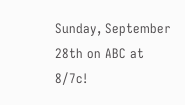Sunday, September 28th on ABC at 8/7c!